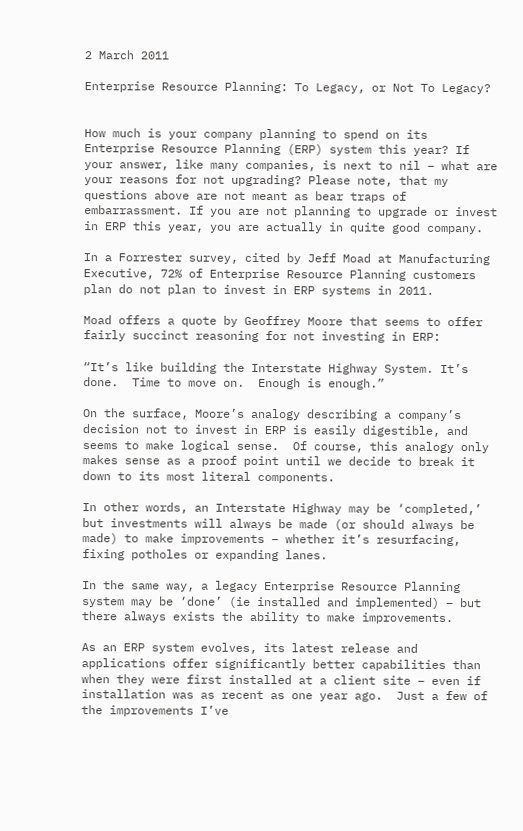2 March 2011

Enterprise Resource Planning: To Legacy, or Not To Legacy?


How much is your company planning to spend on its Enterprise Resource Planning (ERP) system this year? If your answer, like many companies, is next to nil – what are your reasons for not upgrading? Please note, that my questions above are not meant as bear traps of embarrassment. If you are not planning to upgrade or invest in ERP this year, you are actually in quite good company.

In a Forrester survey, cited by Jeff Moad at Manufacturing Executive, 72% of Enterprise Resource Planning customers plan do not plan to invest in ERP systems in 2011.

Moad offers a quote by Geoffrey Moore that seems to offer fairly succinct reasoning for not investing in ERP:

“It’s like building the Interstate Highway System. It’s done.  Time to move on.  Enough is enough.”

On the surface, Moore’s analogy describing a company’s decision not to invest in ERP is easily digestible, and seems to make logical sense.  Of course, this analogy only makes sense as a proof point until we decide to break it down to its most literal components.

In other words, an Interstate Highway may be ‘completed,’ but investments will always be made (or should always be made) to make improvements – whether it’s resurfacing, fixing potholes or expanding lanes.

In the same way, a legacy Enterprise Resource Planning system may be ‘done’ (ie installed and implemented) – but there always exists the ability to make improvements.

As an ERP system evolves, its latest release and applications offer significantly better capabilities than when they were first installed at a client site – even if installation was as recent as one year ago.  Just a few of the improvements I’ve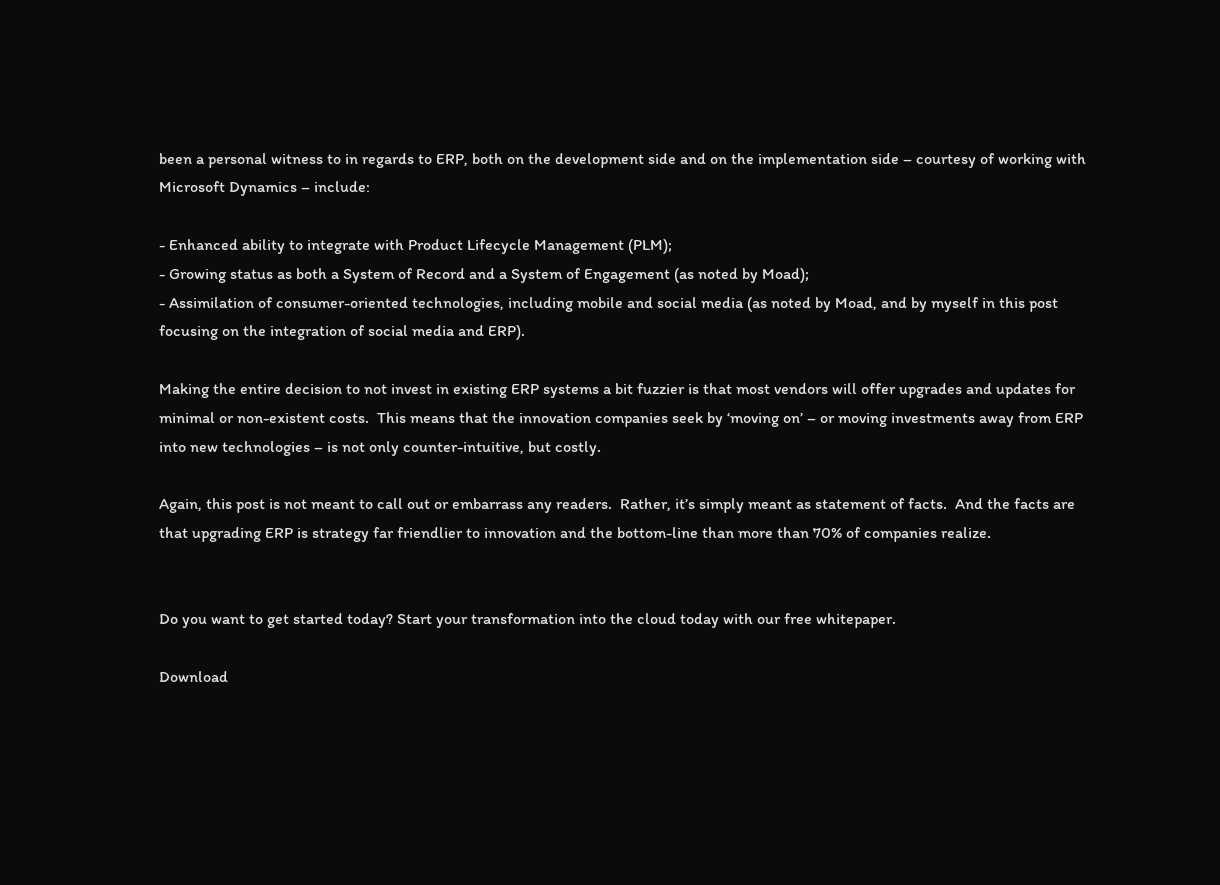been a personal witness to in regards to ERP, both on the development side and on the implementation side – courtesy of working with Microsoft Dynamics – include:

- Enhanced ability to integrate with Product Lifecycle Management (PLM);
- Growing status as both a System of Record and a System of Engagement (as noted by Moad);
- Assimilation of consumer-oriented technologies, including mobile and social media (as noted by Moad, and by myself in this post focusing on the integration of social media and ERP).

Making the entire decision to not invest in existing ERP systems a bit fuzzier is that most vendors will offer upgrades and updates for minimal or non-existent costs.  This means that the innovation companies seek by ‘moving on’ – or moving investments away from ERP into new technologies – is not only counter-intuitive, but costly.

Again, this post is not meant to call out or embarrass any readers.  Rather, it’s simply meant as statement of facts.  And the facts are that upgrading ERP is strategy far friendlier to innovation and the bottom-line than more than 70% of companies realize.


Do you want to get started today? Start your transformation into the cloud today with our free whitepaper.

Download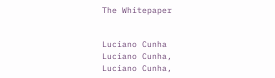The Whitepaper


Luciano Cunha
Luciano Cunha,
Luciano Cunha,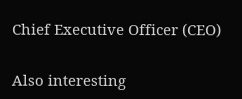Chief Executive Officer (CEO)

Also interesting